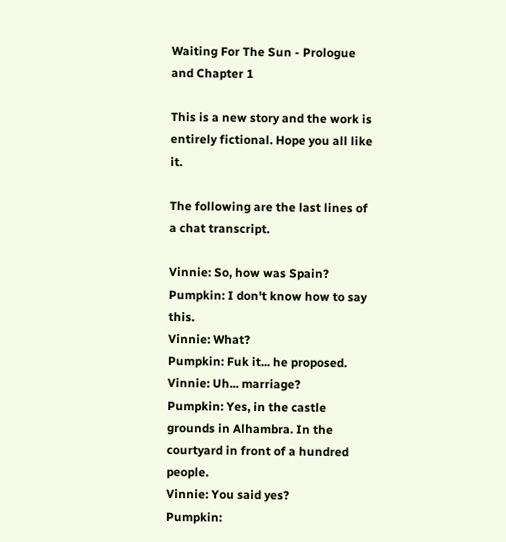Waiting For The Sun - Prologue and Chapter 1

This is a new story and the work is entirely fictional. Hope you all like it.

The following are the last lines of a chat transcript.

Vinnie: So, how was Spain?
Pumpkin: I don't know how to say this.
Vinnie: What?
Pumpkin: Fuk it... he proposed.
Vinnie: Uh... marriage?
Pumpkin: Yes, in the castle grounds in Alhambra. In the courtyard in front of a hundred people.
Vinnie: You said yes?
Pumpkin: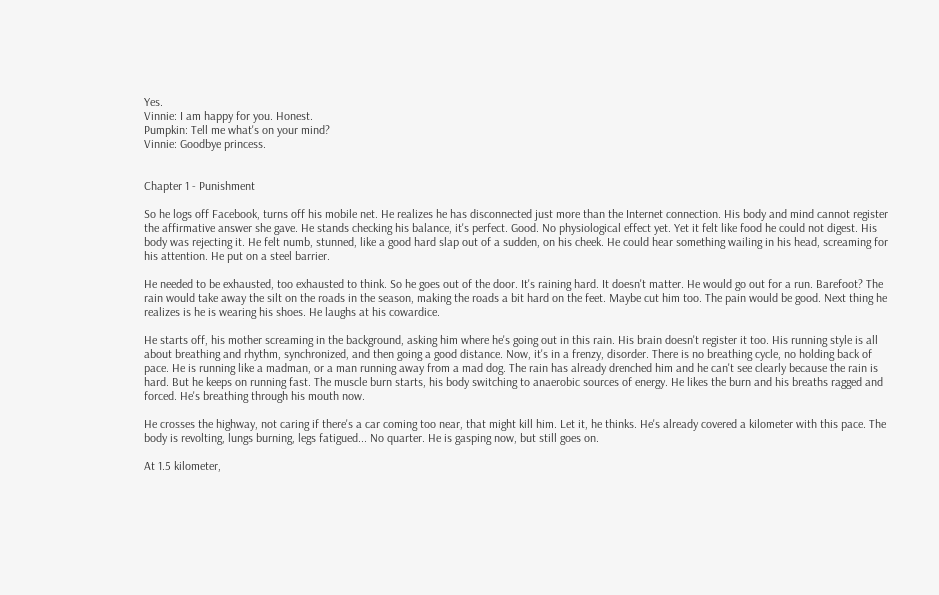Yes.
Vinnie: I am happy for you. Honest.
Pumpkin: Tell me what's on your mind?
Vinnie: Goodbye princess.


Chapter 1 - Punishment

So he logs off Facebook, turns off his mobile net. He realizes he has disconnected just more than the Internet connection. His body and mind cannot register the affirmative answer she gave. He stands checking his balance, it's perfect. Good. No physiological effect yet. Yet it felt like food he could not digest. His body was rejecting it. He felt numb, stunned, like a good hard slap out of a sudden, on his cheek. He could hear something wailing in his head, screaming for his attention. He put on a steel barrier.

He needed to be exhausted, too exhausted to think. So he goes out of the door. It's raining hard. It doesn't matter. He would go out for a run. Barefoot? The rain would take away the silt on the roads in the season, making the roads a bit hard on the feet. Maybe cut him too. The pain would be good. Next thing he realizes is he is wearing his shoes. He laughs at his cowardice.

He starts off, his mother screaming in the background, asking him where he's going out in this rain. His brain doesn't register it too. His running style is all about breathing and rhythm, synchronized, and then going a good distance. Now, it's in a frenzy, disorder. There is no breathing cycle, no holding back of pace. He is running like a madman, or a man running away from a mad dog. The rain has already drenched him and he can't see clearly because the rain is hard. But he keeps on running fast. The muscle burn starts, his body switching to anaerobic sources of energy. He likes the burn and his breaths ragged and forced. He's breathing through his mouth now.

He crosses the highway, not caring if there's a car coming too near, that might kill him. Let it, he thinks. He's already covered a kilometer with this pace. The body is revolting, lungs burning, legs fatigued... No quarter. He is gasping now, but still goes on.

At 1.5 kilometer,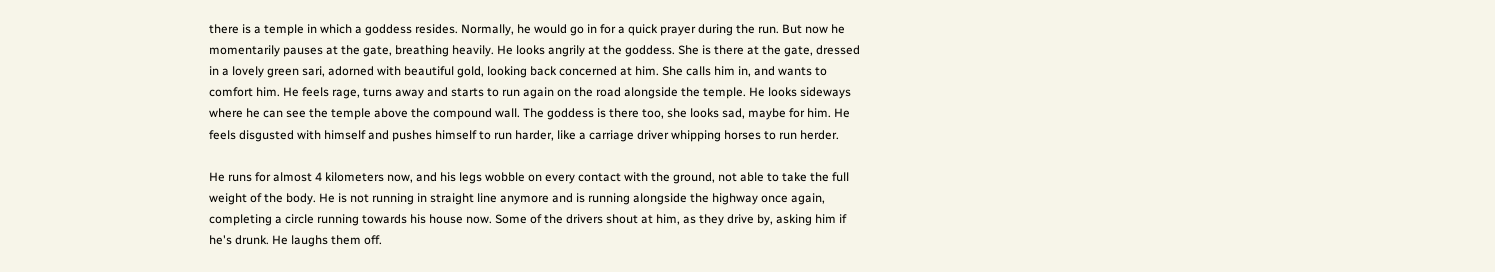there is a temple in which a goddess resides. Normally, he would go in for a quick prayer during the run. But now he momentarily pauses at the gate, breathing heavily. He looks angrily at the goddess. She is there at the gate, dressed in a lovely green sari, adorned with beautiful gold, looking back concerned at him. She calls him in, and wants to comfort him. He feels rage, turns away and starts to run again on the road alongside the temple. He looks sideways where he can see the temple above the compound wall. The goddess is there too, she looks sad, maybe for him. He feels disgusted with himself and pushes himself to run harder, like a carriage driver whipping horses to run herder.

He runs for almost 4 kilometers now, and his legs wobble on every contact with the ground, not able to take the full weight of the body. He is not running in straight line anymore and is running alongside the highway once again, completing a circle running towards his house now. Some of the drivers shout at him, as they drive by, asking him if he's drunk. He laughs them off.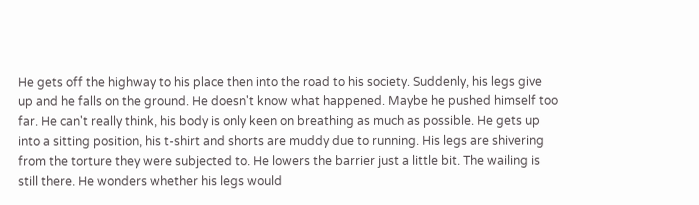He gets off the highway to his place then into the road to his society. Suddenly, his legs give up and he falls on the ground. He doesn't know what happened. Maybe he pushed himself too far. He can't really think, his body is only keen on breathing as much as possible. He gets up into a sitting position, his t-shirt and shorts are muddy due to running. His legs are shivering from the torture they were subjected to. He lowers the barrier just a little bit. The wailing is still there. He wonders whether his legs would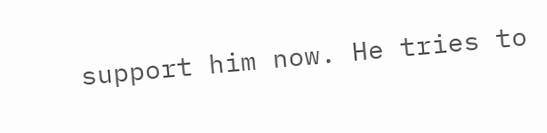support him now. He tries to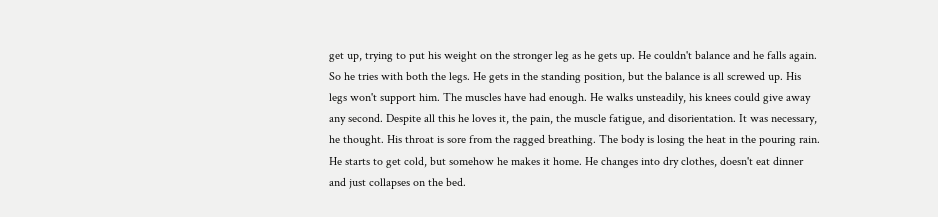get up, trying to put his weight on the stronger leg as he gets up. He couldn't balance and he falls again. So he tries with both the legs. He gets in the standing position, but the balance is all screwed up. His legs won't support him. The muscles have had enough. He walks unsteadily, his knees could give away any second. Despite all this he loves it, the pain, the muscle fatigue, and disorientation. It was necessary, he thought. His throat is sore from the ragged breathing. The body is losing the heat in the pouring rain. He starts to get cold, but somehow he makes it home. He changes into dry clothes, doesn't eat dinner and just collapses on the bed.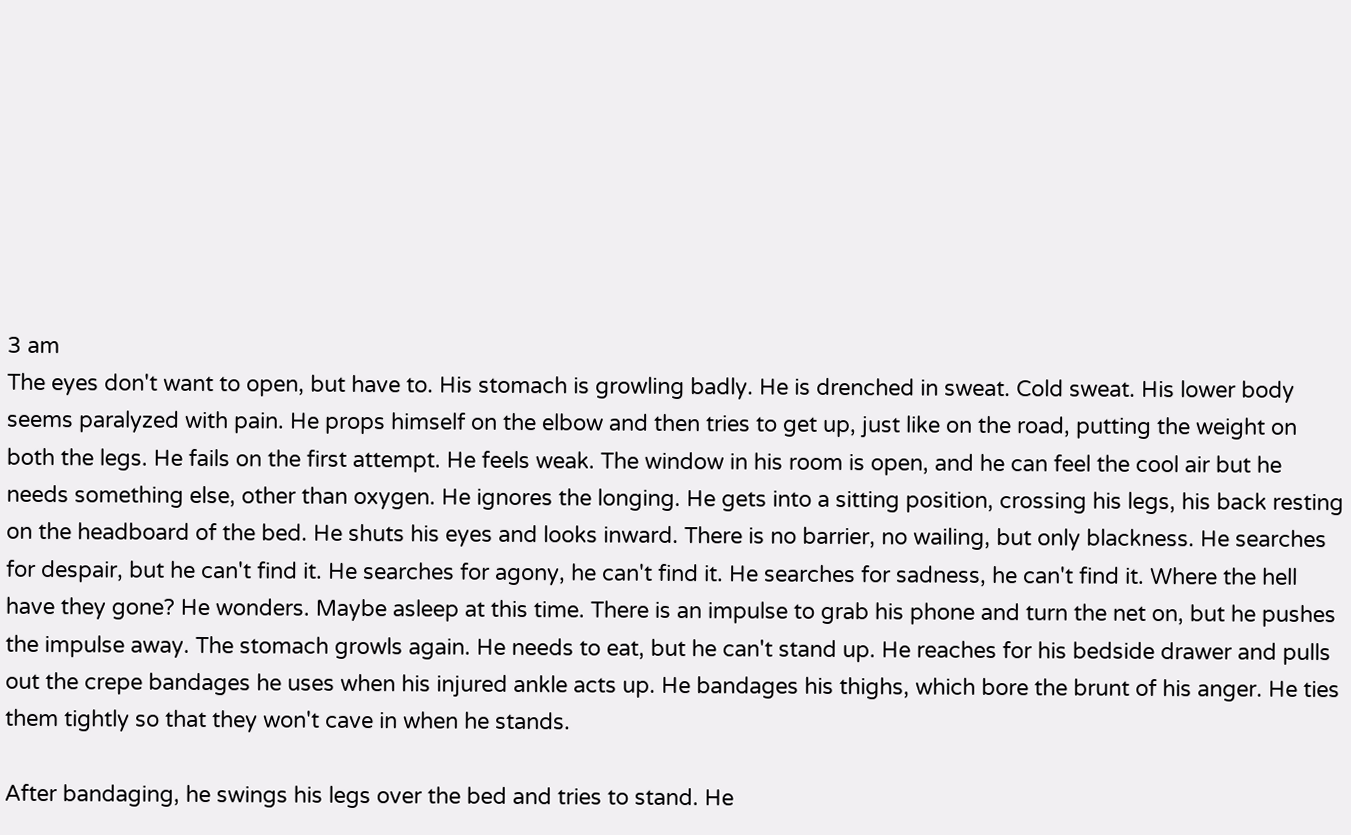3 am
The eyes don't want to open, but have to. His stomach is growling badly. He is drenched in sweat. Cold sweat. His lower body seems paralyzed with pain. He props himself on the elbow and then tries to get up, just like on the road, putting the weight on both the legs. He fails on the first attempt. He feels weak. The window in his room is open, and he can feel the cool air but he needs something else, other than oxygen. He ignores the longing. He gets into a sitting position, crossing his legs, his back resting on the headboard of the bed. He shuts his eyes and looks inward. There is no barrier, no wailing, but only blackness. He searches for despair, but he can't find it. He searches for agony, he can't find it. He searches for sadness, he can't find it. Where the hell have they gone? He wonders. Maybe asleep at this time. There is an impulse to grab his phone and turn the net on, but he pushes the impulse away. The stomach growls again. He needs to eat, but he can't stand up. He reaches for his bedside drawer and pulls out the crepe bandages he uses when his injured ankle acts up. He bandages his thighs, which bore the brunt of his anger. He ties them tightly so that they won't cave in when he stands.

After bandaging, he swings his legs over the bed and tries to stand. He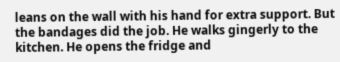leans on the wall with his hand for extra support. But the bandages did the job. He walks gingerly to the kitchen. He opens the fridge and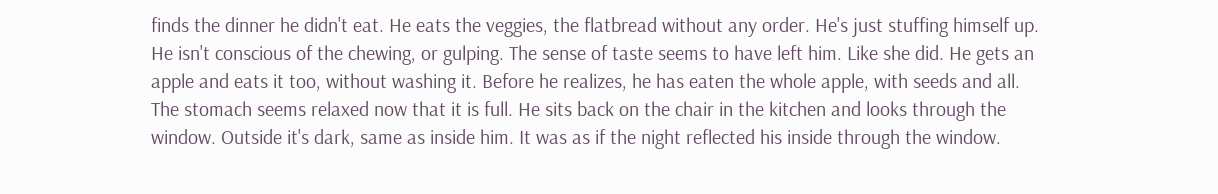finds the dinner he didn't eat. He eats the veggies, the flatbread without any order. He's just stuffing himself up. He isn't conscious of the chewing, or gulping. The sense of taste seems to have left him. Like she did. He gets an apple and eats it too, without washing it. Before he realizes, he has eaten the whole apple, with seeds and all. The stomach seems relaxed now that it is full. He sits back on the chair in the kitchen and looks through the window. Outside it's dark, same as inside him. It was as if the night reflected his inside through the window.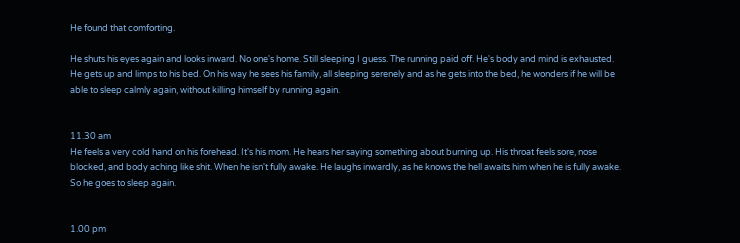He found that comforting.

He shuts his eyes again and looks inward. No one's home. Still sleeping I guess. The running paid off. He's body and mind is exhausted. He gets up and limps to his bed. On his way he sees his family, all sleeping serenely and as he gets into the bed, he wonders if he will be able to sleep calmly again, without killing himself by running again.


11.30 am
He feels a very cold hand on his forehead. It's his mom. He hears her saying something about burning up. His throat feels sore, nose blocked, and body aching like shit. When he isn't fully awake. He laughs inwardly, as he knows the hell awaits him when he is fully awake. So he goes to sleep again.


1.00 pm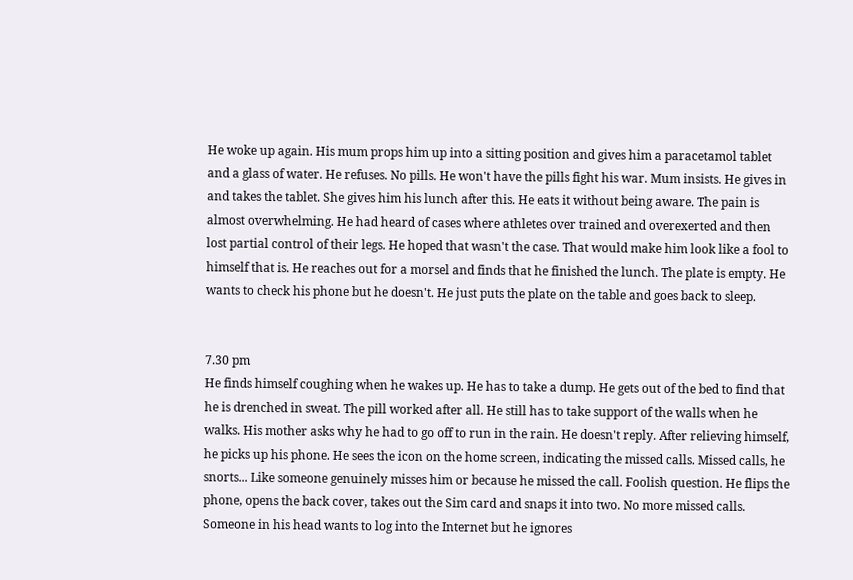He woke up again. His mum props him up into a sitting position and gives him a paracetamol tablet and a glass of water. He refuses. No pills. He won't have the pills fight his war. Mum insists. He gives in and takes the tablet. She gives him his lunch after this. He eats it without being aware. The pain is almost overwhelming. He had heard of cases where athletes over trained and overexerted and then lost partial control of their legs. He hoped that wasn't the case. That would make him look like a fool to himself that is. He reaches out for a morsel and finds that he finished the lunch. The plate is empty. He wants to check his phone but he doesn't. He just puts the plate on the table and goes back to sleep.


7.30 pm
He finds himself coughing when he wakes up. He has to take a dump. He gets out of the bed to find that he is drenched in sweat. The pill worked after all. He still has to take support of the walls when he walks. His mother asks why he had to go off to run in the rain. He doesn't reply. After relieving himself, he picks up his phone. He sees the icon on the home screen, indicating the missed calls. Missed calls, he snorts... Like someone genuinely misses him or because he missed the call. Foolish question. He flips the phone, opens the back cover, takes out the Sim card and snaps it into two. No more missed calls. Someone in his head wants to log into the Internet but he ignores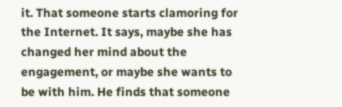it. That someone starts clamoring for the Internet. It says, maybe she has changed her mind about the engagement, or maybe she wants to be with him. He finds that someone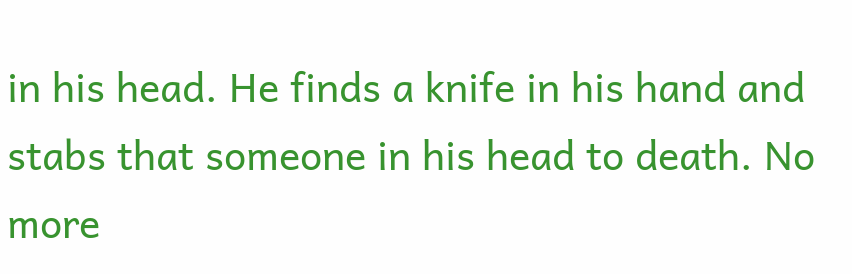in his head. He finds a knife in his hand and stabs that someone in his head to death. No more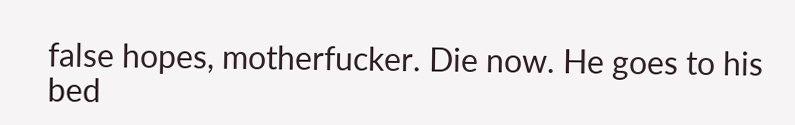false hopes, motherfucker. Die now. He goes to his bed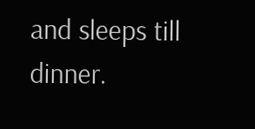and sleeps till dinner.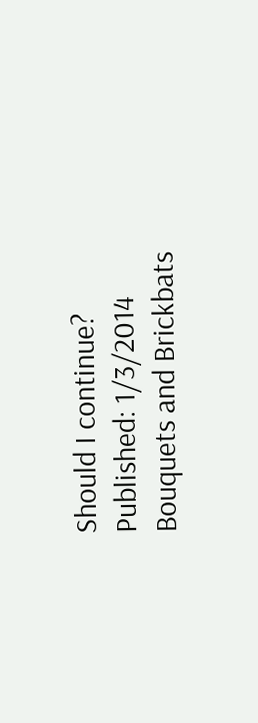Should I continue?
Published: 1/3/2014
Bouquets and Brickbats